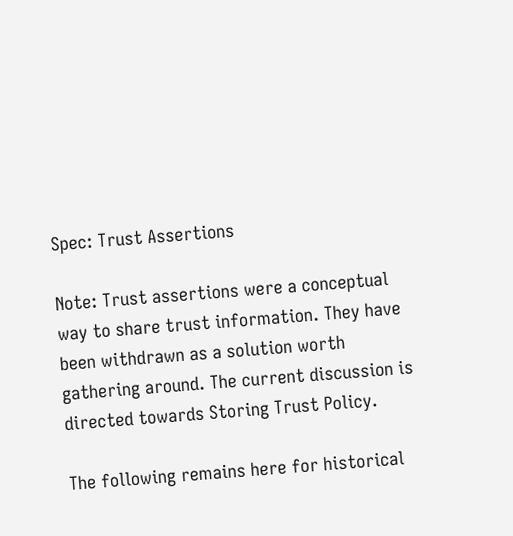Spec: Trust Assertions

Note: Trust assertions were a conceptual way to share trust information. They have been withdrawn as a solution worth gathering around. The current discussion is directed towards Storing Trust Policy.

The following remains here for historical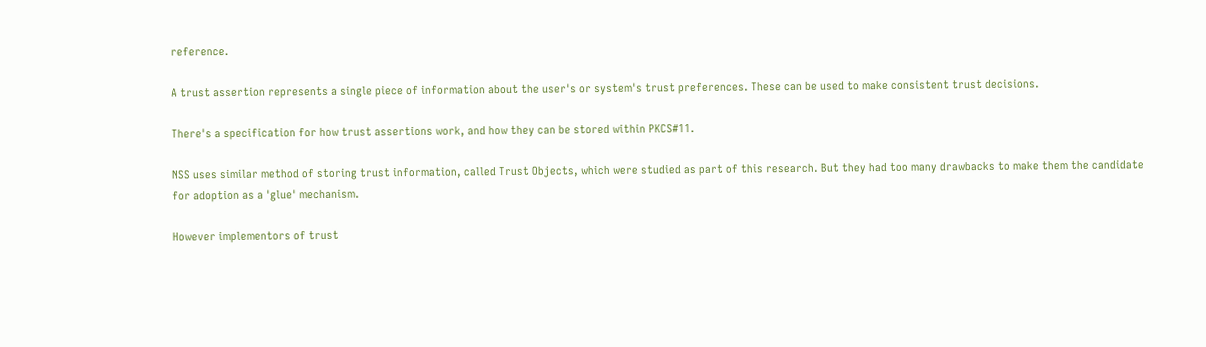reference.

A trust assertion represents a single piece of information about the user's or system's trust preferences. These can be used to make consistent trust decisions.

There's a specification for how trust assertions work, and how they can be stored within PKCS#11.

NSS uses similar method of storing trust information, called Trust Objects, which were studied as part of this research. But they had too many drawbacks to make them the candidate for adoption as a 'glue' mechanism.

However implementors of trust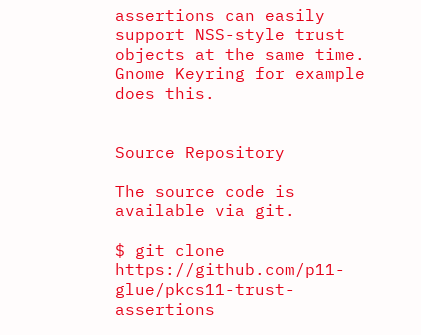assertions can easily support NSS-style trust objects at the same time. Gnome Keyring for example does this.


Source Repository

The source code is available via git.

$ git clone https://github.com/p11-glue/pkcs11-trust-assertions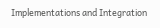Implementations and Integration